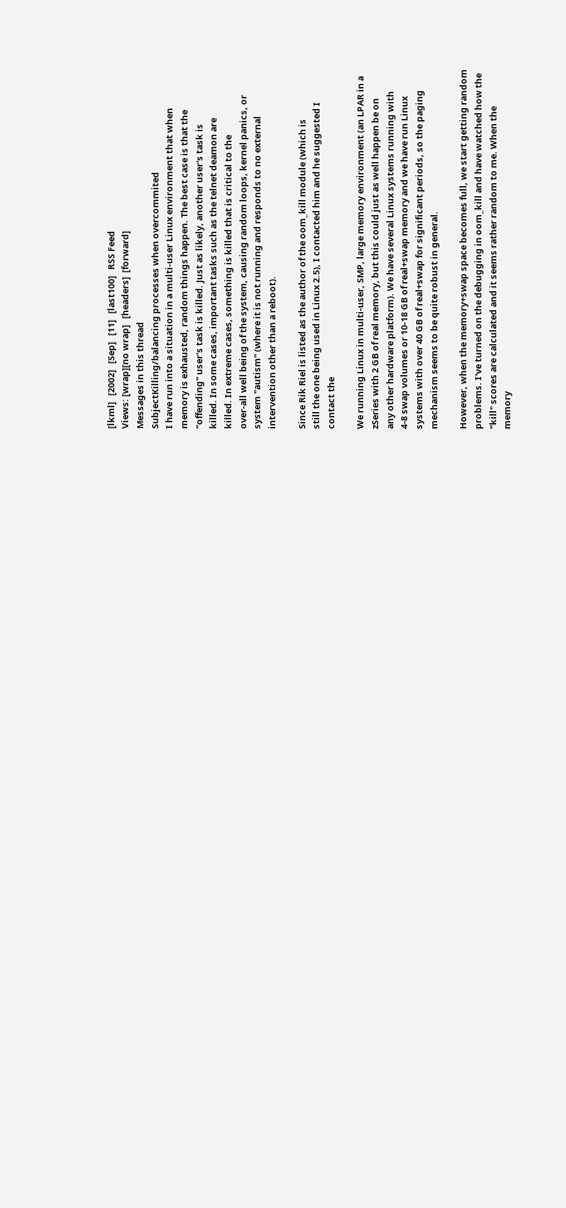[lkml]   [2002]   [Sep]   [11]   [last100]   RSS Feed
Views: [wrap][no wrap]   [headers]  [forward]
Messages in this thread
SubjectKilling/balancing processes when overcommited
I have run into a situation in a multi-user Linux environment that when
memory is exhausted, random things happen. The best case is that the
"offending" user's task is killed. Just as likely, another user's task is
killed. In some cases, important tasks such as the telnet deamon are
killed. In extreme cases, something is killed that is critical to the
over-all well being of the system, causing random loops, kernel panics, or
system "autism" (where it is not running and responds to no external
intervention other than a reboot).

Since Rik Riel is listed as the author of the oom_kill module (which is
still the one being used in Linux 2.5), I contacted him and he suggested I
contact the

We running Linux in multi-user, SMP, large memory environment (an LPAR in a
zSeries with 2 GB of real memory, but this could just as well happen be on
any other hardware platform). We have several Linux systems running with
4-8 swap volumes or 10-18 GB of real+swap memory and we have run Linux
systems with over 40 GB of real+swap for significant periods, so the paging
mechanism seems to be quite robust in general.

However, when the memory+swap space becomes full, we start getting random
problems. I've turned on the debugging in oom_kill and have watched how the
"kill" scores are calculated and it seems rather random to me. When the
memory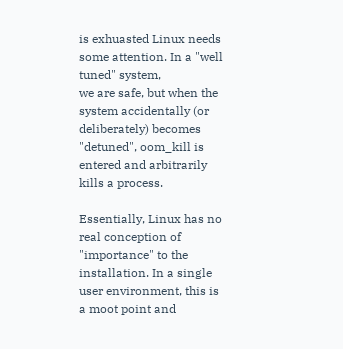is exhuasted Linux needs some attention. In a "well tuned" system,
we are safe, but when the system accidentally (or deliberately) becomes
"detuned", oom_kill is entered and arbitrarily kills a process.

Essentially, Linux has no real conception of "importance" to the
installation. In a single user environment, this is a moot point and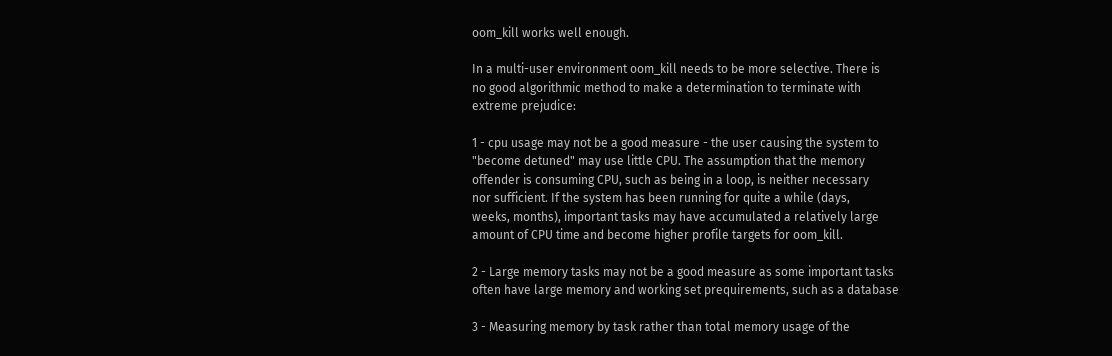oom_kill works well enough.

In a multi-user environment oom_kill needs to be more selective. There is
no good algorithmic method to make a determination to terminate with
extreme prejudice:

1 - cpu usage may not be a good measure - the user causing the system to
"become detuned" may use little CPU. The assumption that the memory
offender is consuming CPU, such as being in a loop, is neither necessary
nor sufficient. If the system has been running for quite a while (days,
weeks, months), important tasks may have accumulated a relatively large
amount of CPU time and become higher profile targets for oom_kill.

2 - Large memory tasks may not be a good measure as some important tasks
often have large memory and working set prequirements, such as a database

3 - Measuring memory by task rather than total memory usage of the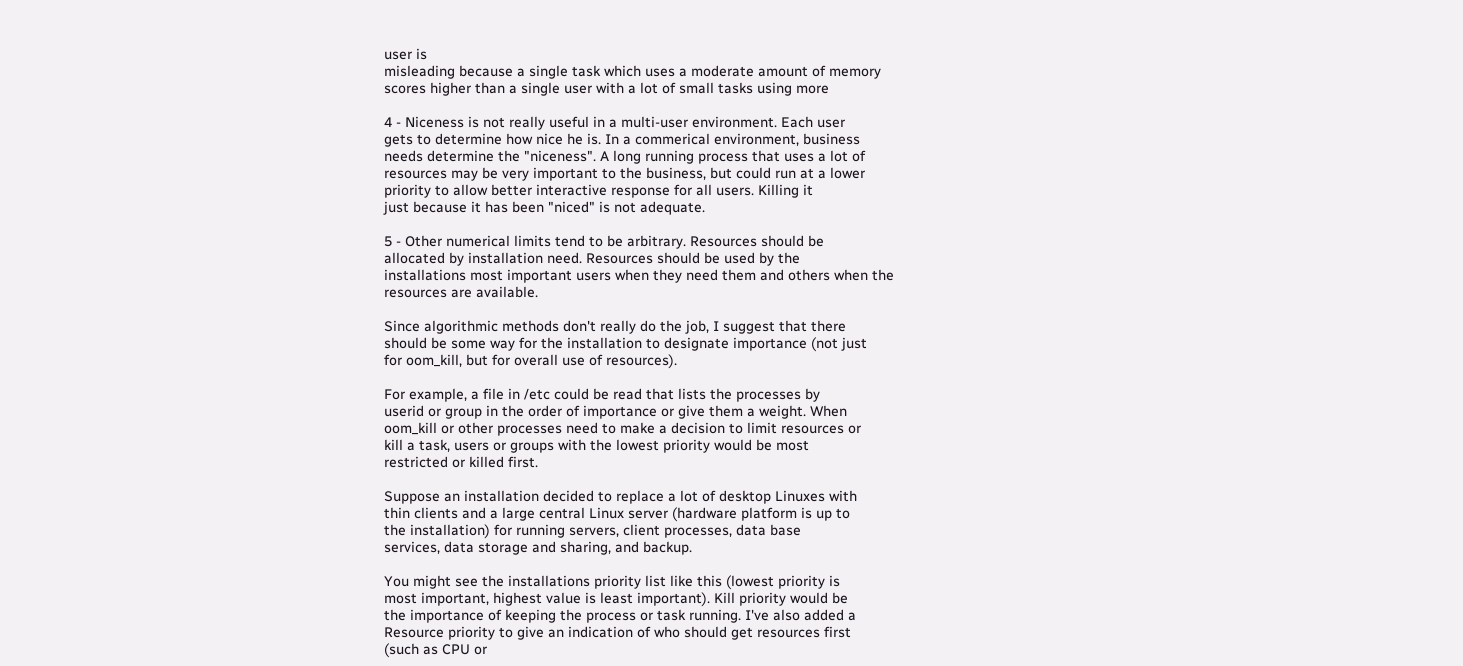user is
misleading because a single task which uses a moderate amount of memory
scores higher than a single user with a lot of small tasks using more

4 - Niceness is not really useful in a multi-user environment. Each user
gets to determine how nice he is. In a commerical environment, business
needs determine the "niceness". A long running process that uses a lot of
resources may be very important to the business, but could run at a lower
priority to allow better interactive response for all users. Killing it
just because it has been "niced" is not adequate.

5 - Other numerical limits tend to be arbitrary. Resources should be
allocated by installation need. Resources should be used by the
installations most important users when they need them and others when the
resources are available.

Since algorithmic methods don't really do the job, I suggest that there
should be some way for the installation to designate importance (not just
for oom_kill, but for overall use of resources).

For example, a file in /etc could be read that lists the processes by
userid or group in the order of importance or give them a weight. When
oom_kill or other processes need to make a decision to limit resources or
kill a task, users or groups with the lowest priority would be most
restricted or killed first.

Suppose an installation decided to replace a lot of desktop Linuxes with
thin clients and a large central Linux server (hardware platform is up to
the installation) for running servers, client processes, data base
services, data storage and sharing, and backup.

You might see the installations priority list like this (lowest priority is
most important, highest value is least important). Kill priority would be
the importance of keeping the process or task running. I've also added a
Resource priority to give an indication of who should get resources first
(such as CPU or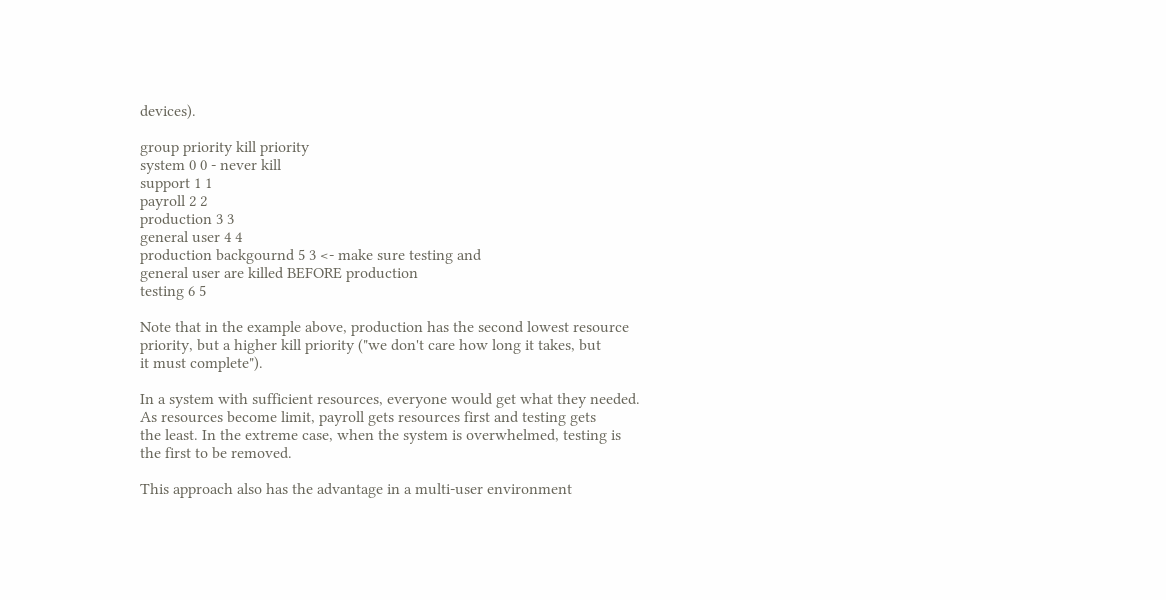devices).

group priority kill priority
system 0 0 - never kill
support 1 1
payroll 2 2
production 3 3
general user 4 4
production backgournd 5 3 <- make sure testing and
general user are killed BEFORE production
testing 6 5

Note that in the example above, production has the second lowest resource
priority, but a higher kill priority ("we don't care how long it takes, but
it must complete").

In a system with sufficient resources, everyone would get what they needed.
As resources become limit, payroll gets resources first and testing gets
the least. In the extreme case, when the system is overwhelmed, testing is
the first to be removed.

This approach also has the advantage in a multi-user environment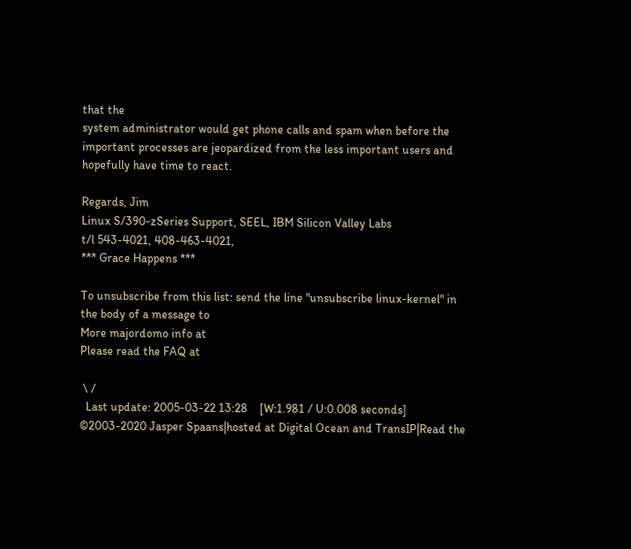that the
system administrator would get phone calls and spam when before the
important processes are jeopardized from the less important users and
hopefully have time to react.

Regards, Jim
Linux S/390-zSeries Support, SEEL, IBM Silicon Valley Labs
t/l 543-4021, 408-463-4021,
*** Grace Happens ***

To unsubscribe from this list: send the line "unsubscribe linux-kernel" in
the body of a message to
More majordomo info at
Please read the FAQ at

 \ /
  Last update: 2005-03-22 13:28    [W:1.981 / U:0.008 seconds]
©2003-2020 Jasper Spaans|hosted at Digital Ocean and TransIP|Read the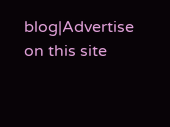blog|Advertise on this site